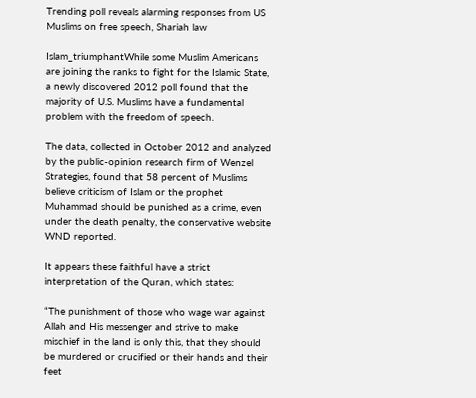Trending poll reveals alarming responses from US Muslims on free speech, Shariah law

Islam_triumphantWhile some Muslim Americans are joining the ranks to fight for the Islamic State, a newly discovered 2012 poll found that the majority of U.S. Muslims have a fundamental problem with the freedom of speech.

The data, collected in October 2012 and analyzed by the public-opinion research firm of Wenzel Strategies, found that 58 percent of Muslims believe criticism of Islam or the prophet Muhammad should be punished as a crime, even under the death penalty, the conservative website WND reported.

It appears these faithful have a strict interpretation of the Quran, which states:

“The punishment of those who wage war against Allah and His messenger and strive to make mischief in the land is only this, that they should be murdered or crucified or their hands and their feet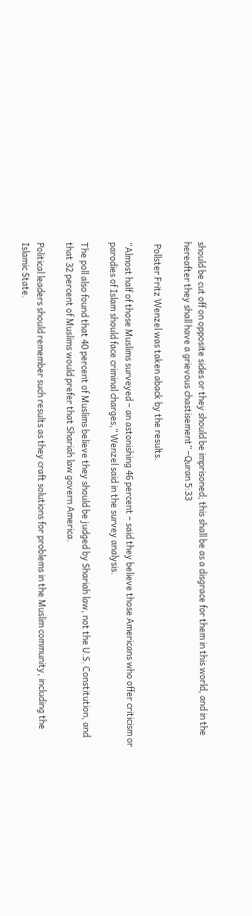should be cut off on opposite sides or they should be imprisoned; this shall be as a disgrace for them in this world, and in the hereafter they shall have a grievous chastisement” –Quran 5:33

 Pollster Fritz Wenzel was taken aback by the results.

“Almost half of those Muslims surveyed – an astonishing 46 percent – said they believe those Americans who offer criticism or parodies of Islam should face criminal charges,” Wenzel said in the survey analysis.

The poll also found that 40 percent of Muslims believe they should be judged by Shariah law, not the U.S. Constitution, and that 32 percent of Muslims would prefer that Shariah law govern America.

Political leaders should remember such results as they craft solutions for problems in the Muslim community, including the Islamic State.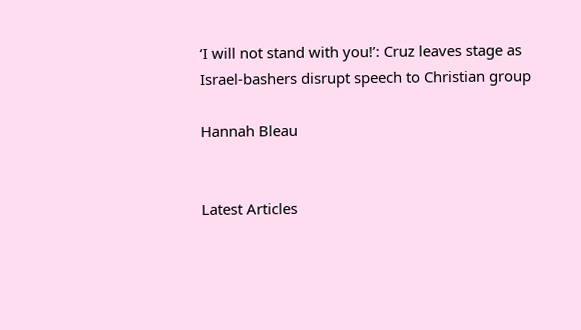‘I will not stand with you!’: Cruz leaves stage as Israel-bashers disrupt speech to Christian group

Hannah Bleau


Latest Articles